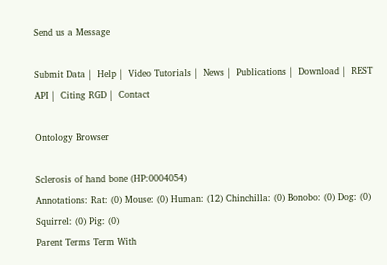Send us a Message

Submit Data |  Help |  Video Tutorials |  News |  Publications |  Download |  REST API |  Citing RGD |  Contact

Ontology Browser

Sclerosis of hand bone (HP:0004054)
Annotations: Rat: (0) Mouse: (0) Human: (12) Chinchilla: (0) Bonobo: (0) Dog: (0) Squirrel: (0) Pig: (0)
Parent Terms Term With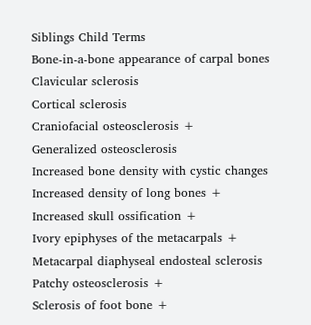Siblings Child Terms
Bone-in-a-bone appearance of carpal bones
Clavicular sclerosis
Cortical sclerosis
Craniofacial osteosclerosis +
Generalized osteosclerosis
Increased bone density with cystic changes
Increased density of long bones +
Increased skull ossification +
Ivory epiphyses of the metacarpals +
Metacarpal diaphyseal endosteal sclerosis
Patchy osteosclerosis +
Sclerosis of foot bone +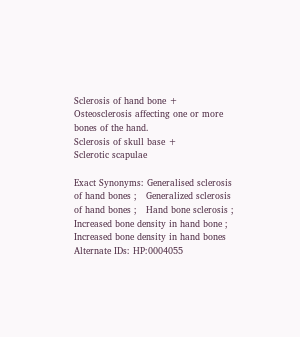Sclerosis of hand bone +
Osteosclerosis affecting one or more bones of the hand.
Sclerosis of skull base +
Sclerotic scapulae

Exact Synonyms: Generalised sclerosis of hand bones ;   Generalized sclerosis of hand bones ;   Hand bone sclerosis ;   Increased bone density in hand bone ;   Increased bone density in hand bones
Alternate IDs: HP:0004055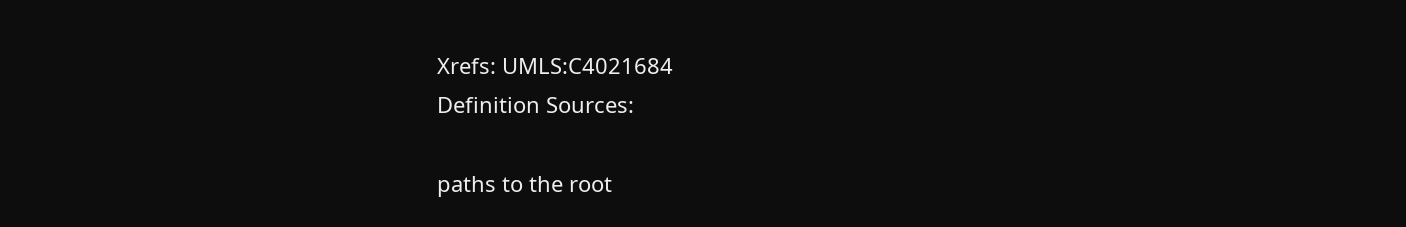Xrefs: UMLS:C4021684
Definition Sources:

paths to the root